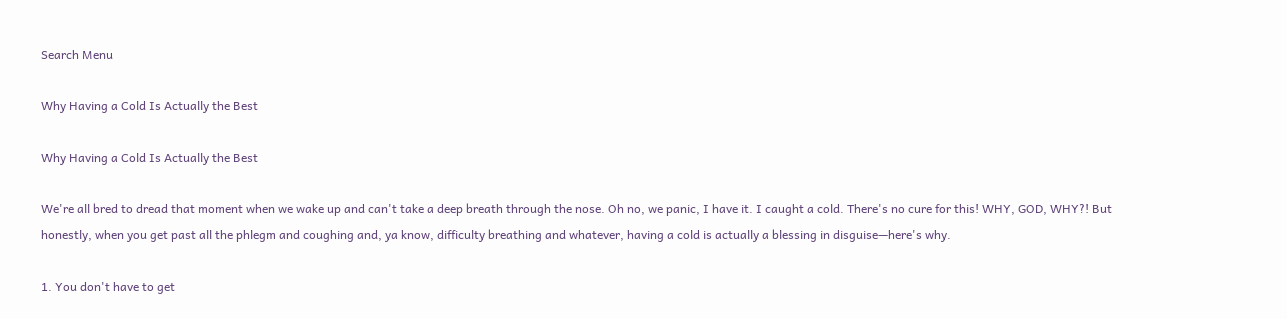Search Menu

Why Having a Cold Is Actually the Best

Why Having a Cold Is Actually the Best

We're all bred to dread that moment when we wake up and can't take a deep breath through the nose. Oh no, we panic, I have it. I caught a cold. There's no cure for this! WHY, GOD, WHY?! But honestly, when you get past all the phlegm and coughing and, ya know, difficulty breathing and whatever, having a cold is actually a blessing in disguise—here's why.

1. You don't have to get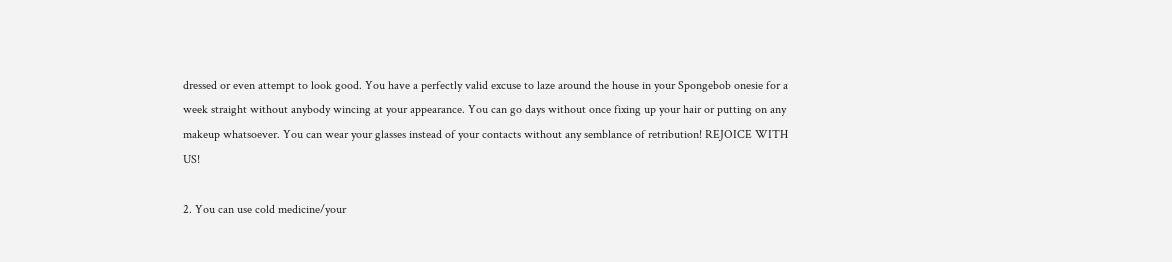dressed or even attempt to look good. You have a perfectly valid excuse to laze around the house in your Spongebob onesie for a week straight without anybody wincing at your appearance. You can go days without once fixing up your hair or putting on any makeup whatsoever. You can wear your glasses instead of your contacts without any semblance of retribution! REJOICE WITH US!

2. You can use cold medicine/your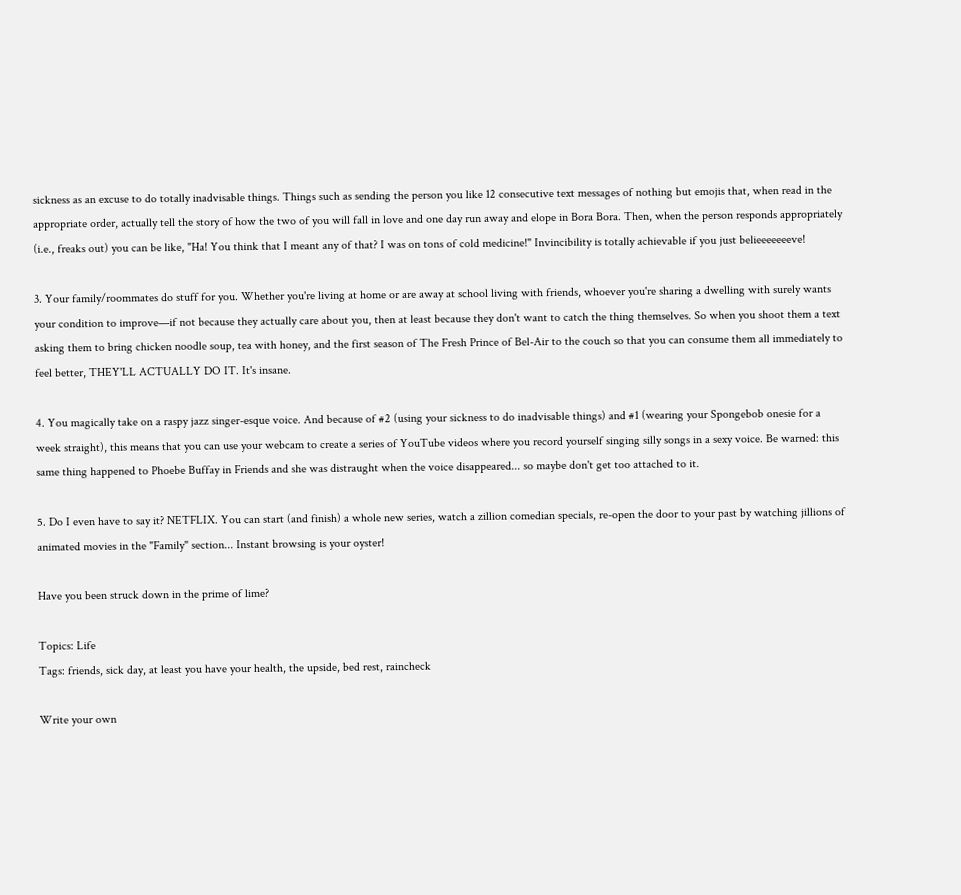sickness as an excuse to do totally inadvisable things. Things such as sending the person you like 12 consecutive text messages of nothing but emojis that, when read in the appropriate order, actually tell the story of how the two of you will fall in love and one day run away and elope in Bora Bora. Then, when the person responds appropriately (i.e., freaks out) you can be like, "Ha! You think that I meant any of that? I was on tons of cold medicine!" Invincibility is totally achievable if you just belieeeeeeeve!

3. Your family/roommates do stuff for you. Whether you're living at home or are away at school living with friends, whoever you're sharing a dwelling with surely wants your condition to improve—if not because they actually care about you, then at least because they don't want to catch the thing themselves. So when you shoot them a text asking them to bring chicken noodle soup, tea with honey, and the first season of The Fresh Prince of Bel-Air to the couch so that you can consume them all immediately to feel better, THEY'LL ACTUALLY DO IT. It's insane.

4. You magically take on a raspy jazz singer-esque voice. And because of #2 (using your sickness to do inadvisable things) and #1 (wearing your Spongebob onesie for a week straight), this means that you can use your webcam to create a series of YouTube videos where you record yourself singing silly songs in a sexy voice. Be warned: this same thing happened to Phoebe Buffay in Friends and she was distraught when the voice disappeared... so maybe don't get too attached to it.

5. Do I even have to say it? NETFLIX. You can start (and finish) a whole new series, watch a zillion comedian specials, re-open the door to your past by watching jillions of animated movies in the "Family" section... Instant browsing is your oyster!

Have you been struck down in the prime of lime?

Topics: Life
Tags: friends, sick day, at least you have your health, the upside, bed rest, raincheck

Write your own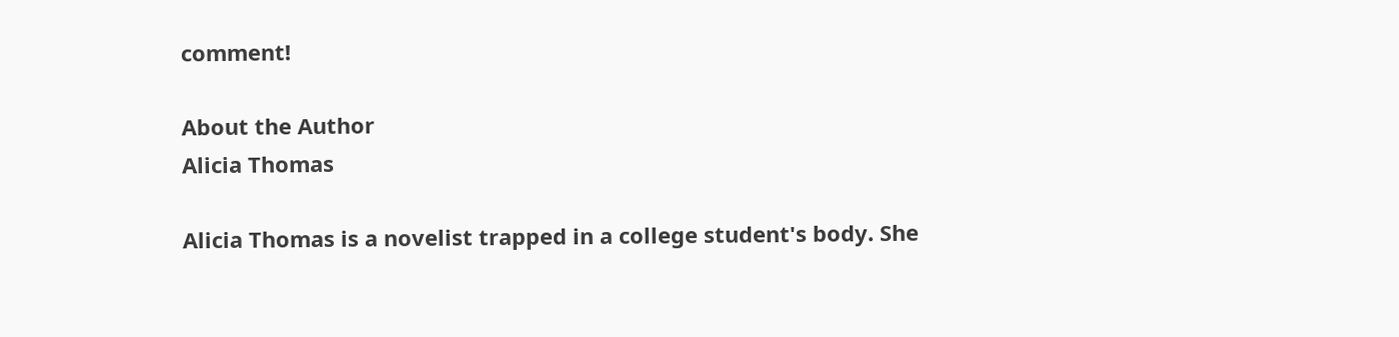comment!

About the Author
Alicia Thomas

Alicia Thomas is a novelist trapped in a college student's body. She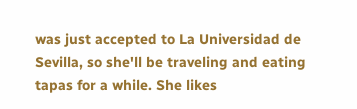was just accepted to La Universidad de Sevilla, so she'll be traveling and eating tapas for a while. She likes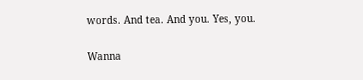words. And tea. And you. Yes, you.

Wanna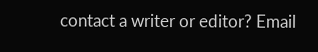contact a writer or editor? Email